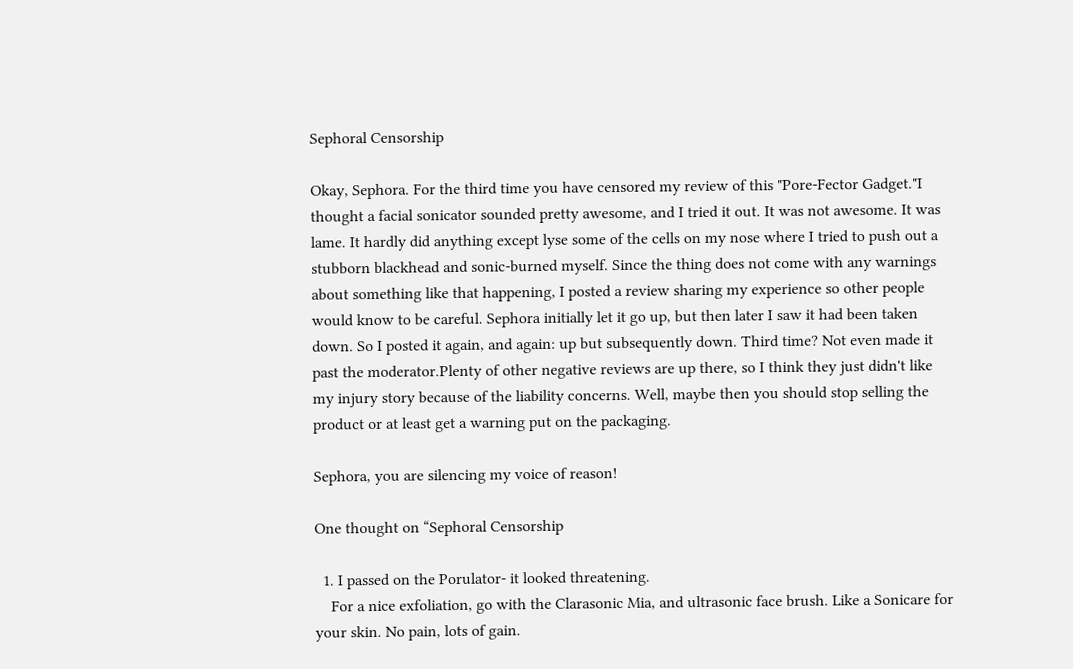Sephoral Censorship

Okay, Sephora. For the third time you have censored my review of this "Pore-Fector Gadget."I thought a facial sonicator sounded pretty awesome, and I tried it out. It was not awesome. It was lame. It hardly did anything except lyse some of the cells on my nose where I tried to push out a stubborn blackhead and sonic-burned myself. Since the thing does not come with any warnings about something like that happening, I posted a review sharing my experience so other people would know to be careful. Sephora initially let it go up, but then later I saw it had been taken down. So I posted it again, and again: up but subsequently down. Third time? Not even made it past the moderator.Plenty of other negative reviews are up there, so I think they just didn't like my injury story because of the liability concerns. Well, maybe then you should stop selling the product or at least get a warning put on the packaging.

Sephora, you are silencing my voice of reason!

One thought on “Sephoral Censorship

  1. I passed on the Porulator- it looked threatening.
    For a nice exfoliation, go with the Clarasonic Mia, and ultrasonic face brush. Like a Sonicare for your skin. No pain, lots of gain.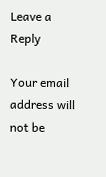Leave a Reply

Your email address will not be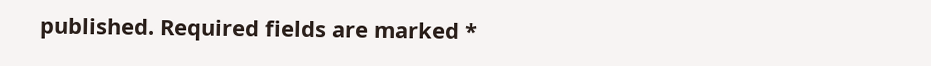published. Required fields are marked *